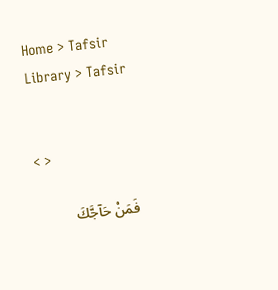Home > Tafsir Library > Tafsir


< >

فَمَنْ حَآجَّكَ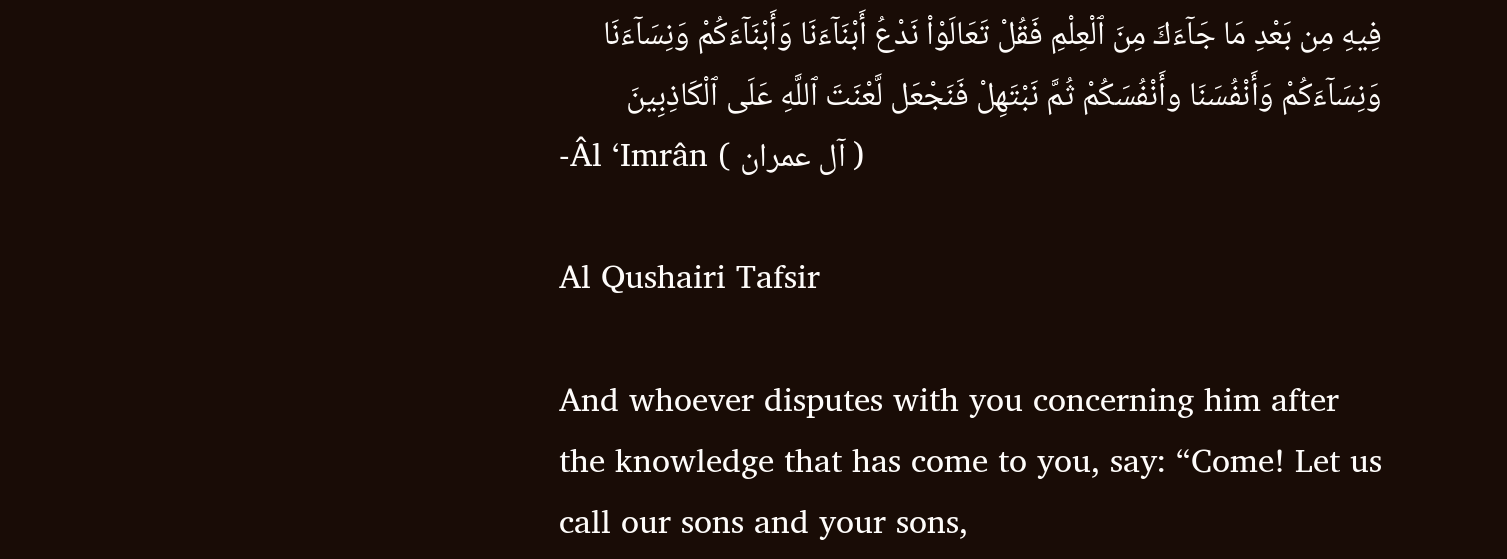فِيهِ مِن بَعْدِ مَا جَآءَكَ مِنَ ٱلْعِلْمِ فَقُلْ تَعَالَوْاْ نَدْعُ أَبْنَآءَنَا وَأَبْنَآءَكُمْ وَنِسَآءَنَا وَنِسَآءَكُمْ وَأَنْفُسَنَا وأَنْفُسَكُمْ ثُمَّ نَبْتَهِلْ فَنَجْعَل لَّعْنَتَ ٱللَّهِ عَلَى ٱلْكَاذِبِينَ
-Âl ‘Imrân ( آل عمران )

Al Qushairi Tafsir

And whoever disputes with you concerning him after the knowledge that has come to you, say: “Come! Let us call our sons and your sons,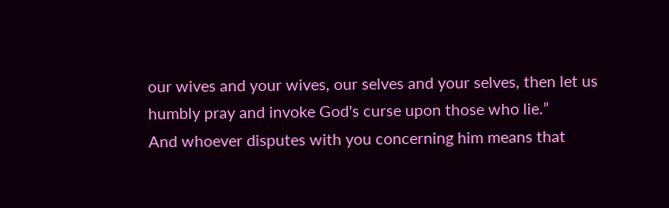our wives and your wives, our selves and your selves, then let us humbly pray and invoke God's curse upon those who lie.”
And whoever disputes with you concerning him means that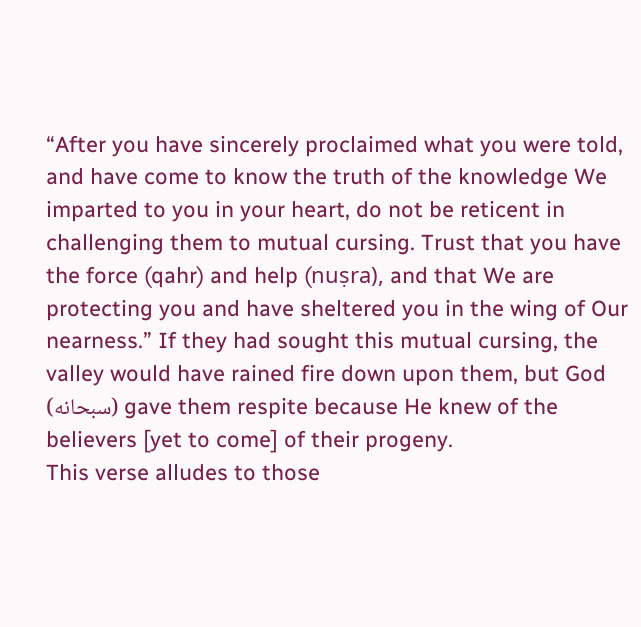“After you have sincerely proclaimed what you were told, and have come to know the truth of the knowledge We imparted to you in your heart, do not be reticent in challenging them to mutual cursing. Trust that you have the force (qahr) and help (nuṣra), and that We are protecting you and have sheltered you in the wing of Our nearness.” If they had sought this mutual cursing, the valley would have rained fire down upon them, but God (سبحانه) gave them respite because He knew of the believers [yet to come] of their progeny.
This verse alludes to those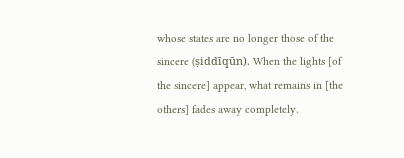whose states are no longer those of the sincere (ṣiddīqūn). When the lights [of the sincere] appear, what remains in [the others] fades away completely.